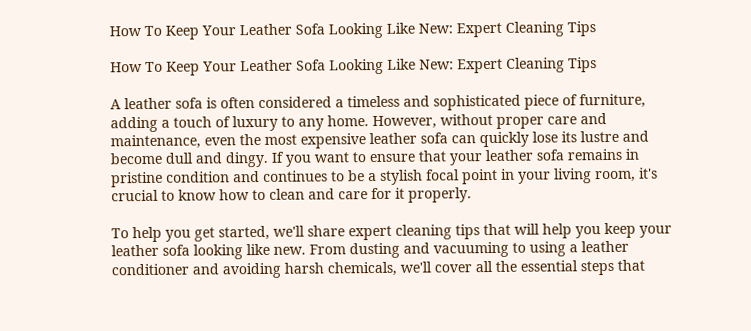How To Keep Your Leather Sofa Looking Like New: Expert Cleaning Tips

How To Keep Your Leather Sofa Looking Like New: Expert Cleaning Tips

A leather sofa is often considered a timeless and sophisticated piece of furniture, adding a touch of luxury to any home. However, without proper care and maintenance, even the most expensive leather sofa can quickly lose its lustre and become dull and dingy. If you want to ensure that your leather sofa remains in pristine condition and continues to be a stylish focal point in your living room, it's crucial to know how to clean and care for it properly.

To help you get started, we'll share expert cleaning tips that will help you keep your leather sofa looking like new. From dusting and vacuuming to using a leather conditioner and avoiding harsh chemicals, we'll cover all the essential steps that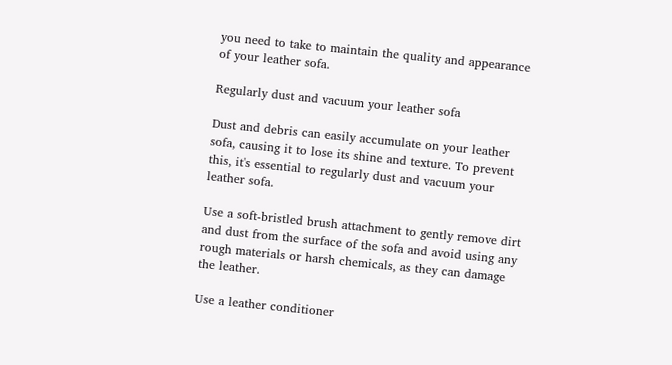you need to take to maintain the quality and appearance of your leather sofa.

Regularly dust and vacuum your leather sofa

Dust and debris can easily accumulate on your leather sofa, causing it to lose its shine and texture. To prevent this, it's essential to regularly dust and vacuum your leather sofa.

Use a soft-bristled brush attachment to gently remove dirt and dust from the surface of the sofa and avoid using any rough materials or harsh chemicals, as they can damage the leather.

Use a leather conditioner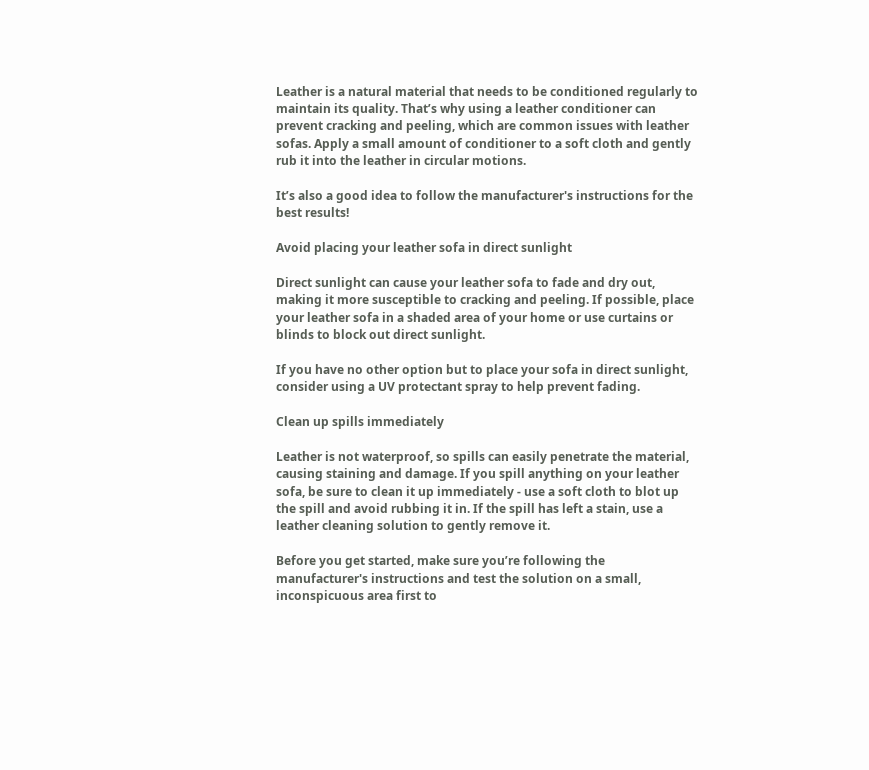Leather is a natural material that needs to be conditioned regularly to maintain its quality. That’s why using a leather conditioner can prevent cracking and peeling, which are common issues with leather sofas. Apply a small amount of conditioner to a soft cloth and gently rub it into the leather in circular motions.

It’s also a good idea to follow the manufacturer's instructions for the best results!

Avoid placing your leather sofa in direct sunlight

Direct sunlight can cause your leather sofa to fade and dry out, making it more susceptible to cracking and peeling. If possible, place your leather sofa in a shaded area of your home or use curtains or blinds to block out direct sunlight.

If you have no other option but to place your sofa in direct sunlight, consider using a UV protectant spray to help prevent fading.

Clean up spills immediately

Leather is not waterproof, so spills can easily penetrate the material, causing staining and damage. If you spill anything on your leather sofa, be sure to clean it up immediately - use a soft cloth to blot up the spill and avoid rubbing it in. If the spill has left a stain, use a leather cleaning solution to gently remove it.

Before you get started, make sure you’re following the manufacturer's instructions and test the solution on a small, inconspicuous area first to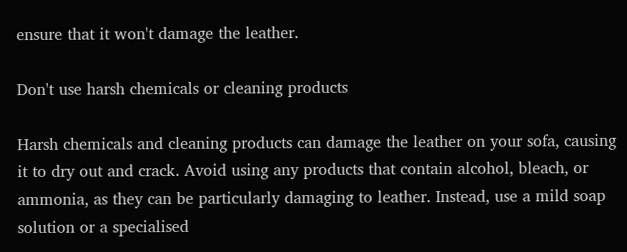ensure that it won't damage the leather.

Don't use harsh chemicals or cleaning products

Harsh chemicals and cleaning products can damage the leather on your sofa, causing it to dry out and crack. Avoid using any products that contain alcohol, bleach, or ammonia, as they can be particularly damaging to leather. Instead, use a mild soap solution or a specialised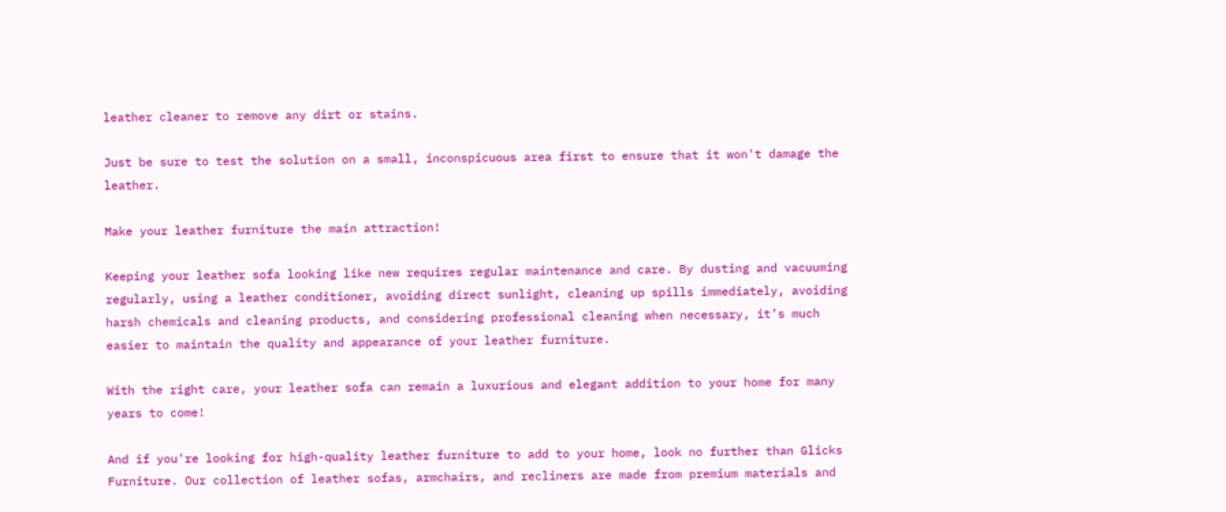leather cleaner to remove any dirt or stains.

Just be sure to test the solution on a small, inconspicuous area first to ensure that it won't damage the leather.

Make your leather furniture the main attraction!

Keeping your leather sofa looking like new requires regular maintenance and care. By dusting and vacuuming regularly, using a leather conditioner, avoiding direct sunlight, cleaning up spills immediately, avoiding harsh chemicals and cleaning products, and considering professional cleaning when necessary, it’s much easier to maintain the quality and appearance of your leather furniture.

With the right care, your leather sofa can remain a luxurious and elegant addition to your home for many years to come!

And if you're looking for high-quality leather furniture to add to your home, look no further than Glicks Furniture. Our collection of leather sofas, armchairs, and recliners are made from premium materials and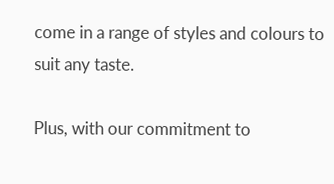come in a range of styles and colours to suit any taste.

Plus, with our commitment to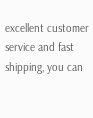excellent customer service and fast shipping, you can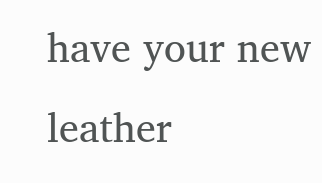have your new leather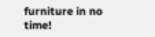furniture in no time!